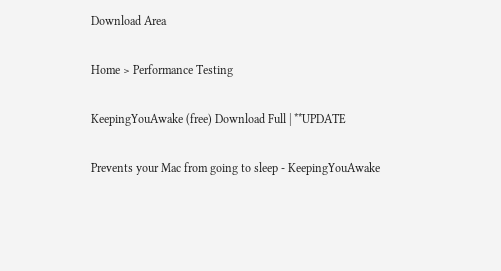Download Area

Home > Performance Testing

KeepingYouAwake (free) Download Full | **UPDATE

Prevents your Mac from going to sleep - KeepingYouAwake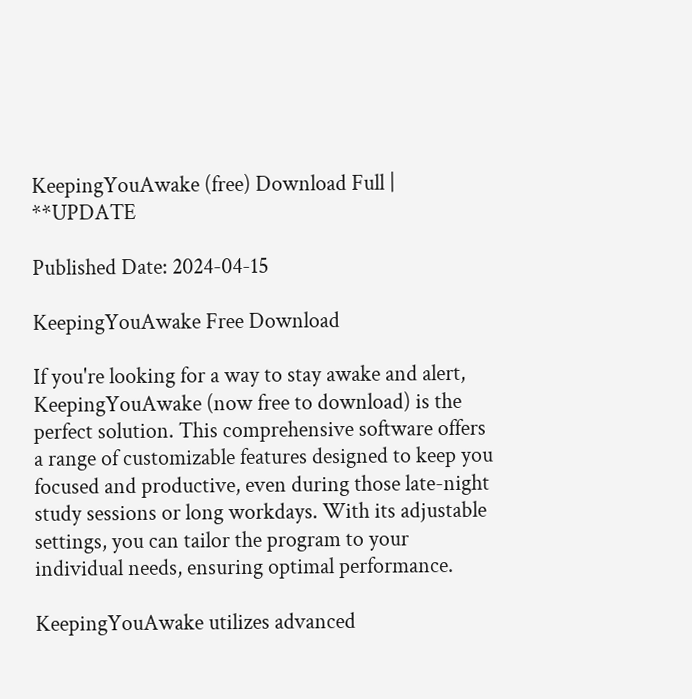KeepingYouAwake (free) Download Full | **UPDATE

Published Date: 2024-04-15

KeepingYouAwake Free Download

If you're looking for a way to stay awake and alert, KeepingYouAwake (now free to download) is the perfect solution. This comprehensive software offers a range of customizable features designed to keep you focused and productive, even during those late-night study sessions or long workdays. With its adjustable settings, you can tailor the program to your individual needs, ensuring optimal performance.

KeepingYouAwake utilizes advanced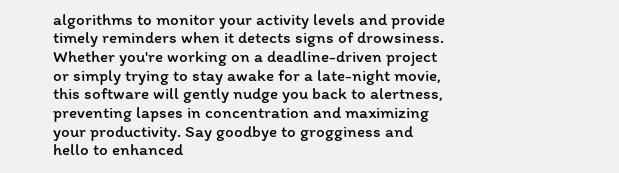algorithms to monitor your activity levels and provide timely reminders when it detects signs of drowsiness. Whether you're working on a deadline-driven project or simply trying to stay awake for a late-night movie, this software will gently nudge you back to alertness, preventing lapses in concentration and maximizing your productivity. Say goodbye to grogginess and hello to enhanced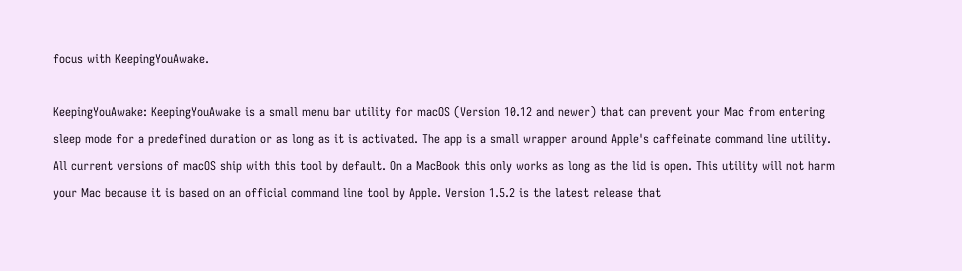focus with KeepingYouAwake.

KeepingYouAwake: KeepingYouAwake is a small menu bar utility for macOS (Version 10.12 and newer) that can prevent your Mac from entering sleep mode for a predefined duration or as long as it is activated. The app is a small wrapper around Apple's caffeinate command line utility. All current versions of macOS ship with this tool by default. On a MacBook this only works as long as the lid is open. This utility will not harm your Mac because it is based on an official command line tool by Apple. Version 1.5.2 is the latest release that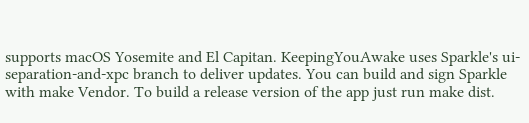supports macOS Yosemite and El Capitan. KeepingYouAwake uses Sparkle's ui-separation-and-xpc branch to deliver updates. You can build and sign Sparkle with make Vendor. To build a release version of the app just run make dist.